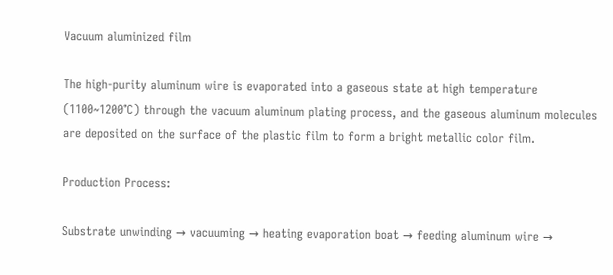Vacuum aluminized film

The high-purity aluminum wire is evaporated into a gaseous state at high temperature (1100~1200℃) through the vacuum aluminum plating process, and the gaseous aluminum molecules are deposited on the surface of the plastic film to form a bright metallic color film.

Production Process:

Substrate unwinding → vacuuming → heating evaporation boat → feeding aluminum wire →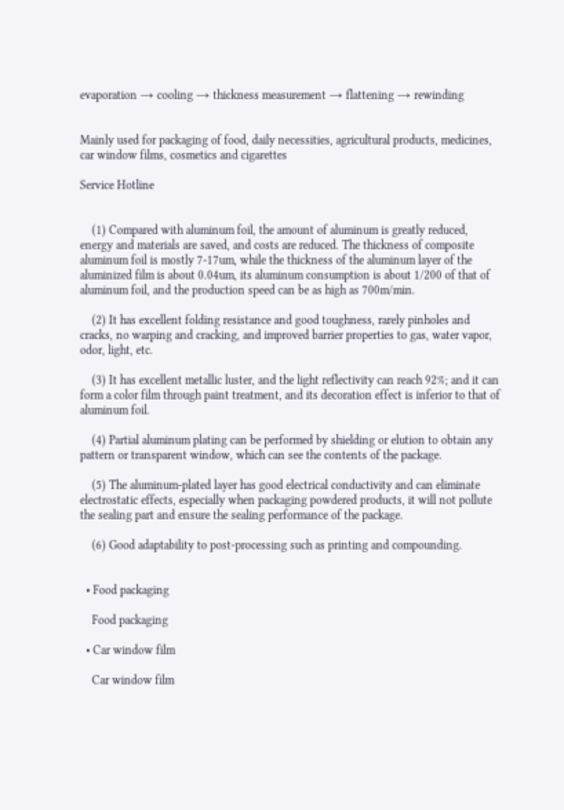evaporation → cooling → thickness measurement → flattening → rewinding


Mainly used for packaging of food, daily necessities, agricultural products, medicines, car window films, cosmetics and cigarettes

Service Hotline


    (1) Compared with aluminum foil, the amount of aluminum is greatly reduced, energy and materials are saved, and costs are reduced. The thickness of composite aluminum foil is mostly 7-17um, while the thickness of the aluminum layer of the aluminized film is about 0.04um, its aluminum consumption is about 1/200 of that of aluminum foil, and the production speed can be as high as 700m/min.

    (2) It has excellent folding resistance and good toughness, rarely pinholes and cracks, no warping and cracking, and improved barrier properties to gas, water vapor, odor, light, etc.

    (3) It has excellent metallic luster, and the light reflectivity can reach 92%; and it can form a color film through paint treatment, and its decoration effect is inferior to that of aluminum foil.

    (4) Partial aluminum plating can be performed by shielding or elution to obtain any pattern or transparent window, which can see the contents of the package.

    (5) The aluminum-plated layer has good electrical conductivity and can eliminate electrostatic effects, especially when packaging powdered products, it will not pollute the sealing part and ensure the sealing performance of the package.

    (6) Good adaptability to post-processing such as printing and compounding.


  • Food packaging

    Food packaging

  • Car window film

    Car window film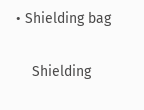• Shielding bag

    Shielding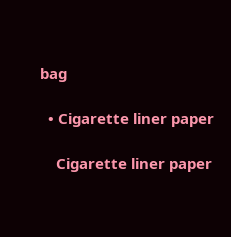bag

  • Cigarette liner paper

    Cigarette liner paper